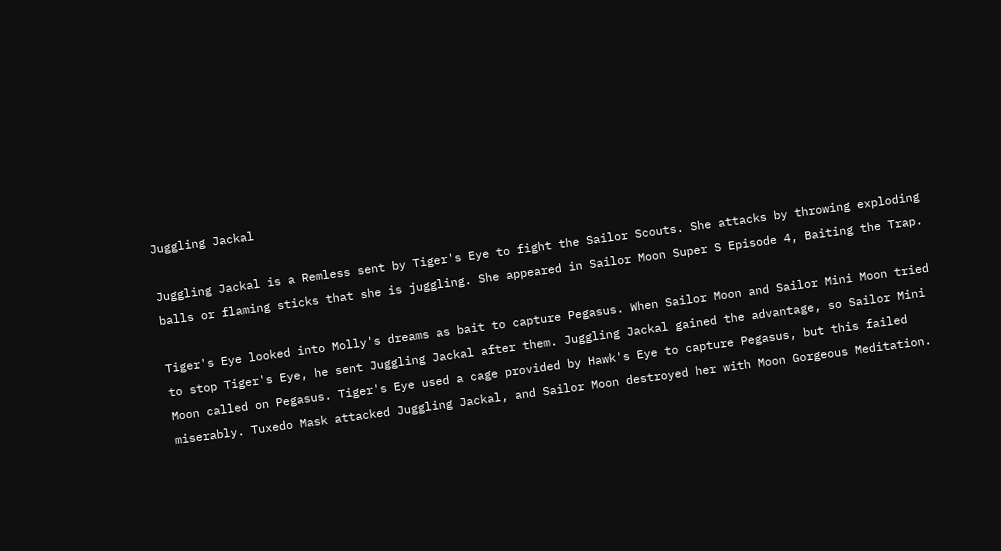Juggling Jackal

Juggling Jackal is a Remless sent by Tiger's Eye to fight the Sailor Scouts. She attacks by throwing exploding balls or flaming sticks that she is juggling. She appeared in Sailor Moon Super S Episode 4, Baiting the Trap.

Tiger's Eye looked into Molly's dreams as bait to capture Pegasus. When Sailor Moon and Sailor Mini Moon tried to stop Tiger's Eye, he sent Juggling Jackal after them. Juggling Jackal gained the advantage, so Sailor Mini Moon called on Pegasus. Tiger's Eye used a cage provided by Hawk's Eye to capture Pegasus, but this failed miserably. Tuxedo Mask attacked Juggling Jackal, and Sailor Moon destroyed her with Moon Gorgeous Meditation.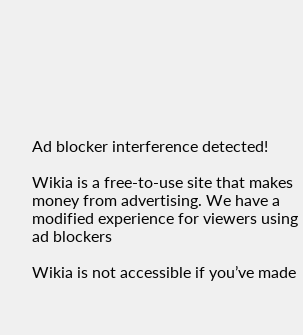Ad blocker interference detected!

Wikia is a free-to-use site that makes money from advertising. We have a modified experience for viewers using ad blockers

Wikia is not accessible if you’ve made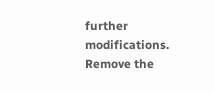further modifications. Remove the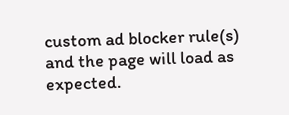custom ad blocker rule(s) and the page will load as expected.